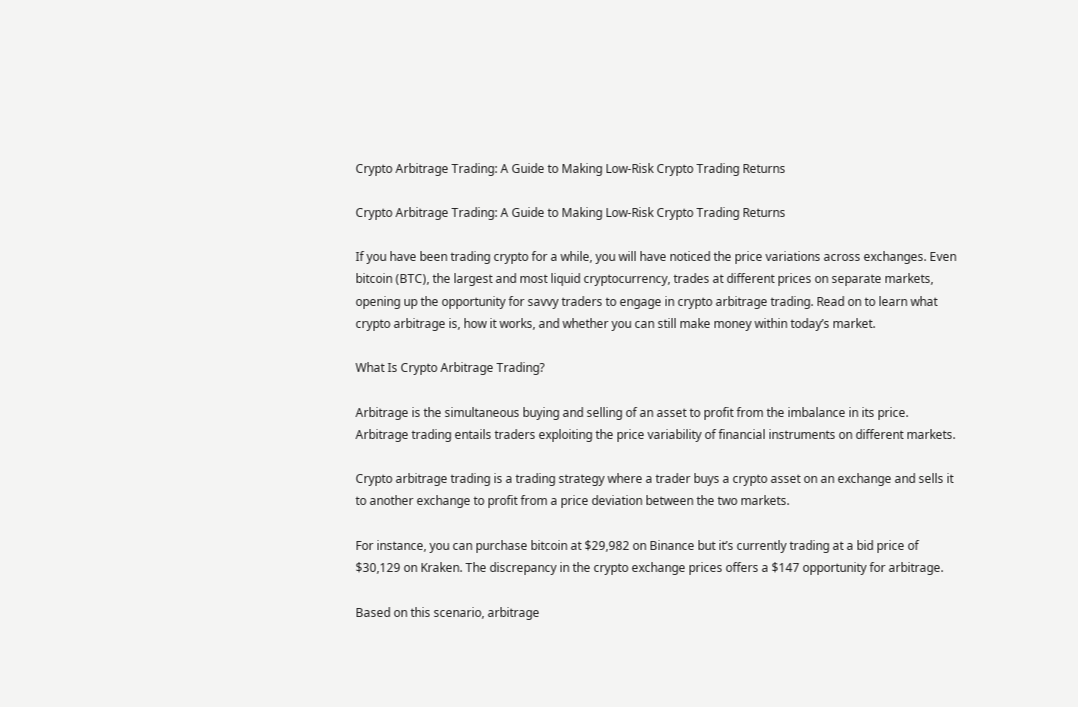Crypto Arbitrage Trading: A Guide to Making Low-Risk Crypto Trading Returns

Crypto Arbitrage Trading: A Guide to Making Low-Risk Crypto Trading Returns

If you have been trading crypto for a while, you will have noticed the price variations across exchanges. Even bitcoin (BTC), the largest and most liquid cryptocurrency, trades at different prices on separate markets, opening up the opportunity for savvy traders to engage in crypto arbitrage trading. Read on to learn what crypto arbitrage is, how it works, and whether you can still make money within today’s market.

What Is Crypto Arbitrage Trading?

Arbitrage is the simultaneous buying and selling of an asset to profit from the imbalance in its price. Arbitrage trading entails traders exploiting the price variability of financial instruments on different markets.

Crypto arbitrage trading is a trading strategy where a trader buys a crypto asset on an exchange and sells it to another exchange to profit from a price deviation between the two markets.

For instance, you can purchase bitcoin at $29,982 on Binance but it’s currently trading at a bid price of $30,129 on Kraken. The discrepancy in the crypto exchange prices offers a $147 opportunity for arbitrage.

Based on this scenario, arbitrage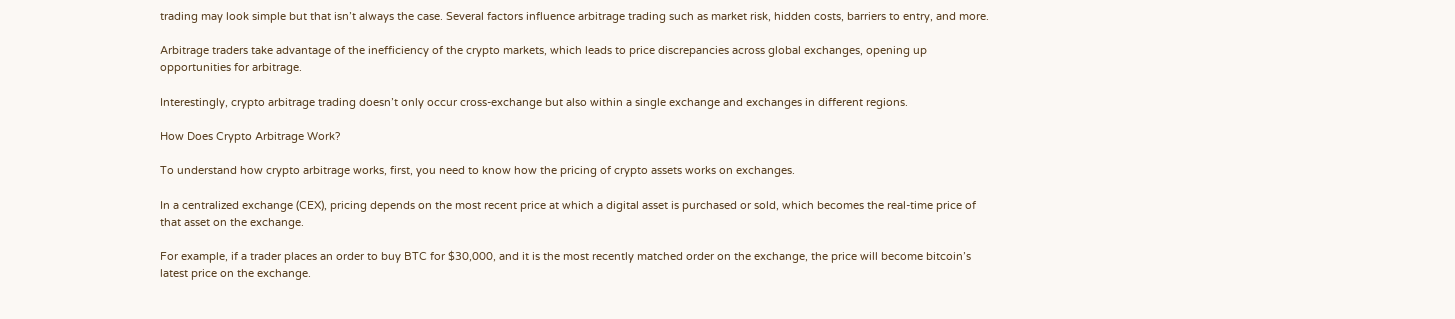trading may look simple but that isn’t always the case. Several factors influence arbitrage trading such as market risk, hidden costs, barriers to entry, and more.

Arbitrage traders take advantage of the inefficiency of the crypto markets, which leads to price discrepancies across global exchanges, opening up opportunities for arbitrage.

Interestingly, crypto arbitrage trading doesn’t only occur cross-exchange but also within a single exchange and exchanges in different regions.

How Does Crypto Arbitrage Work?

To understand how crypto arbitrage works, first, you need to know how the pricing of crypto assets works on exchanges.

In a centralized exchange (CEX), pricing depends on the most recent price at which a digital asset is purchased or sold, which becomes the real-time price of that asset on the exchange.

For example, if a trader places an order to buy BTC for $30,000, and it is the most recently matched order on the exchange, the price will become bitcoin’s latest price on the exchange.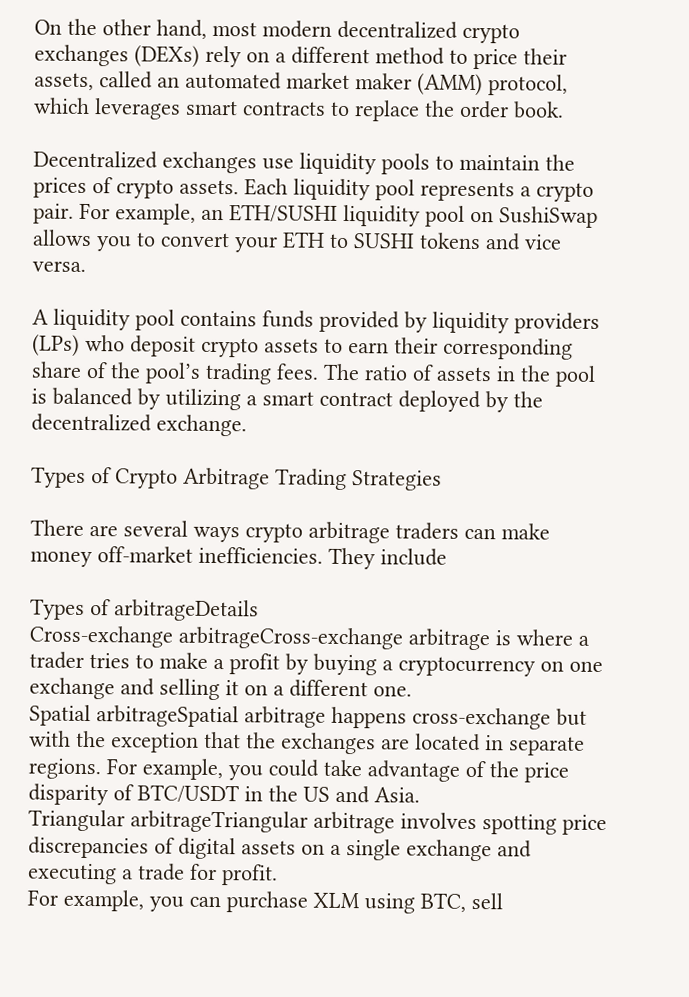On the other hand, most modern decentralized crypto exchanges (DEXs) rely on a different method to price their assets, called an automated market maker (AMM) protocol, which leverages smart contracts to replace the order book.

Decentralized exchanges use liquidity pools to maintain the prices of crypto assets. Each liquidity pool represents a crypto pair. For example, an ETH/SUSHI liquidity pool on SushiSwap allows you to convert your ETH to SUSHI tokens and vice versa.

A liquidity pool contains funds provided by liquidity providers (LPs) who deposit crypto assets to earn their corresponding share of the pool’s trading fees. The ratio of assets in the pool is balanced by utilizing a smart contract deployed by the decentralized exchange.

Types of Crypto Arbitrage Trading Strategies

There are several ways crypto arbitrage traders can make money off-market inefficiencies. They include

Types of arbitrageDetails
Cross-exchange arbitrageCross-exchange arbitrage is where a trader tries to make a profit by buying a cryptocurrency on one exchange and selling it on a different one.
Spatial arbitrageSpatial arbitrage happens cross-exchange but with the exception that the exchanges are located in separate regions. For example, you could take advantage of the price disparity of BTC/USDT in the US and Asia.
Triangular arbitrageTriangular arbitrage involves spotting price discrepancies of digital assets on a single exchange and executing a trade for profit.
For example, you can purchase XLM using BTC, sell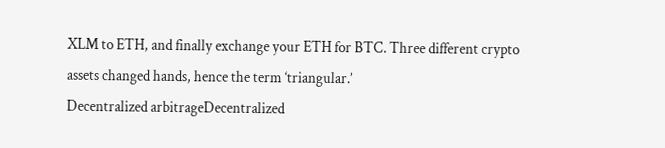XLM to ETH, and finally exchange your ETH for BTC. Three different crypto assets changed hands, hence the term ‘triangular.’
Decentralized arbitrageDecentralized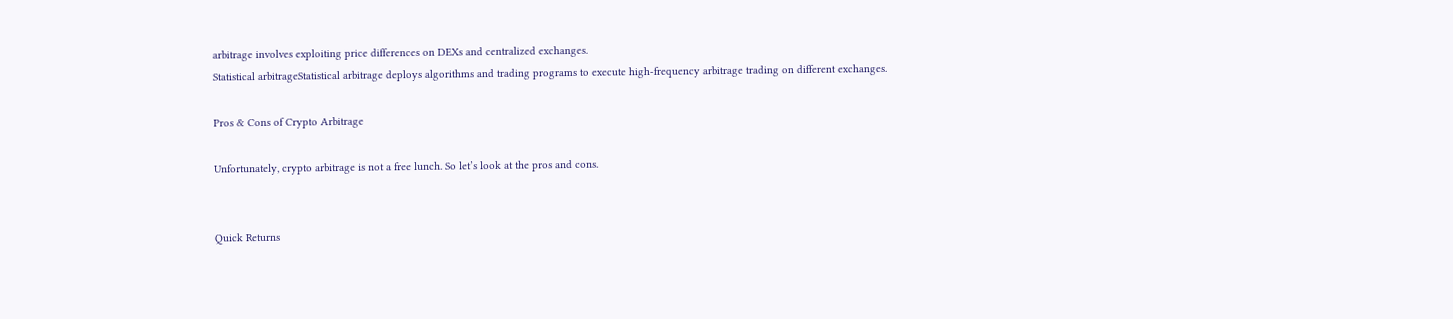arbitrage involves exploiting price differences on DEXs and centralized exchanges.
Statistical arbitrageStatistical arbitrage deploys algorithms and trading programs to execute high-frequency arbitrage trading on different exchanges.

Pros & Cons of Crypto Arbitrage

Unfortunately, crypto arbitrage is not a free lunch. So let’s look at the pros and cons.


Quick Returns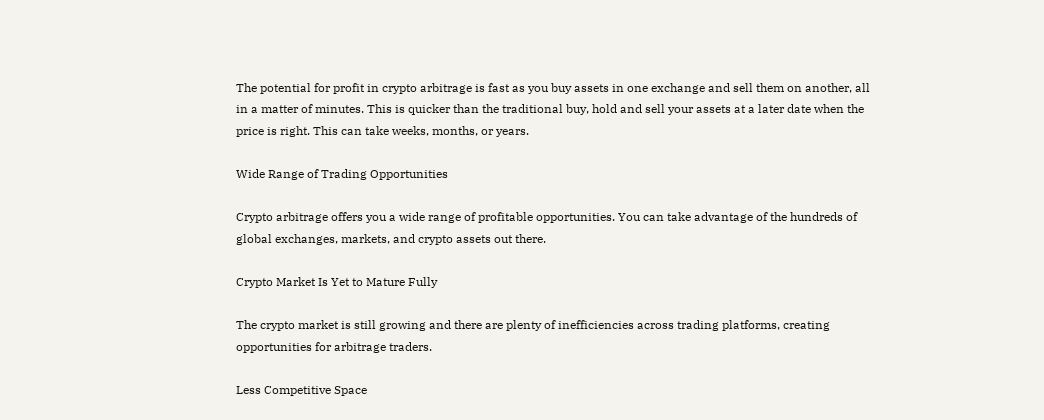The potential for profit in crypto arbitrage is fast as you buy assets in one exchange and sell them on another, all in a matter of minutes. This is quicker than the traditional buy, hold and sell your assets at a later date when the price is right. This can take weeks, months, or years.

Wide Range of Trading Opportunities

Crypto arbitrage offers you a wide range of profitable opportunities. You can take advantage of the hundreds of global exchanges, markets, and crypto assets out there.

Crypto Market Is Yet to Mature Fully

The crypto market is still growing and there are plenty of inefficiencies across trading platforms, creating opportunities for arbitrage traders.

Less Competitive Space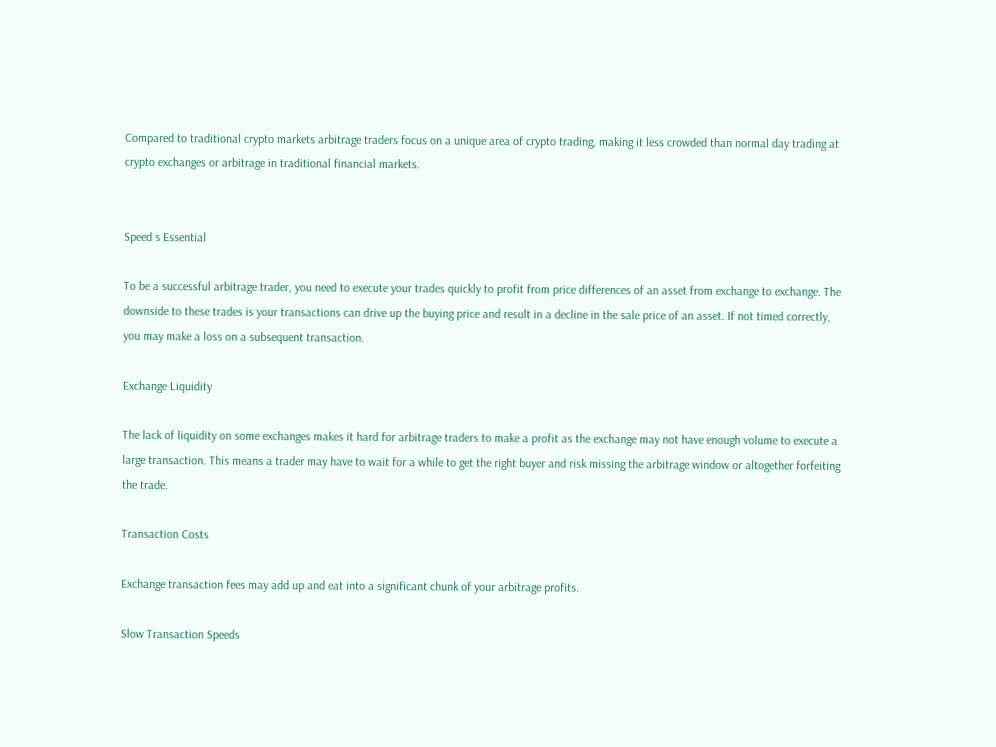Compared to traditional crypto markets arbitrage traders focus on a unique area of crypto trading, making it less crowded than normal day trading at crypto exchanges or arbitrage in traditional financial markets.


Speed s Essential

To be a successful arbitrage trader, you need to execute your trades quickly to profit from price differences of an asset from exchange to exchange. The downside to these trades is your transactions can drive up the buying price and result in a decline in the sale price of an asset. If not timed correctly, you may make a loss on a subsequent transaction.

Exchange Liquidity

The lack of liquidity on some exchanges makes it hard for arbitrage traders to make a profit as the exchange may not have enough volume to execute a large transaction. This means a trader may have to wait for a while to get the right buyer and risk missing the arbitrage window or altogether forfeiting the trade.

Transaction Costs

Exchange transaction fees may add up and eat into a significant chunk of your arbitrage profits.

Slow Transaction Speeds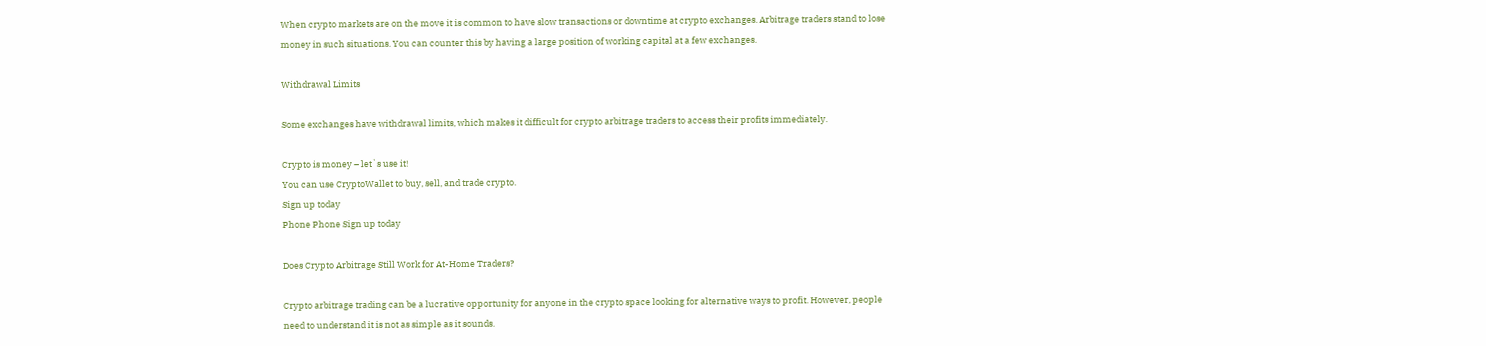When crypto markets are on the move it is common to have slow transactions or downtime at crypto exchanges. Arbitrage traders stand to lose money in such situations. You can counter this by having a large position of working capital at a few exchanges.

Withdrawal Limits

Some exchanges have withdrawal limits, which makes it difficult for crypto arbitrage traders to access their profits immediately.

Crypto is money – let`s use it!
You can use CryptoWallet to buy, sell, and trade crypto.
Sign up today
Phone Phone Sign up today

Does Crypto Arbitrage Still Work for At-Home Traders?

Crypto arbitrage trading can be a lucrative opportunity for anyone in the crypto space looking for alternative ways to profit. However, people need to understand it is not as simple as it sounds.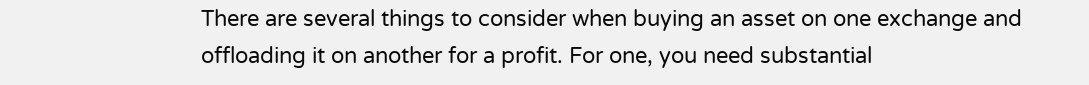There are several things to consider when buying an asset on one exchange and offloading it on another for a profit. For one, you need substantial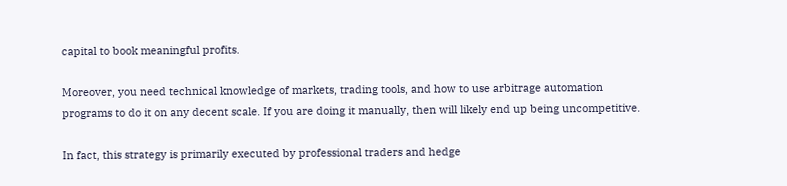capital to book meaningful profits.

Moreover, you need technical knowledge of markets, trading tools, and how to use arbitrage automation programs to do it on any decent scale. If you are doing it manually, then will likely end up being uncompetitive.

In fact, this strategy is primarily executed by professional traders and hedge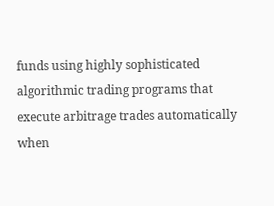funds using highly sophisticated algorithmic trading programs that execute arbitrage trades automatically when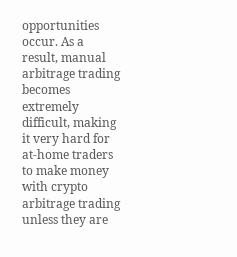opportunities occur. As a result, manual arbitrage trading becomes extremely difficult, making it very hard for at-home traders to make money with crypto arbitrage trading unless they are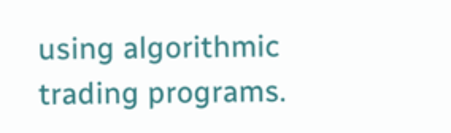using algorithmic trading programs.